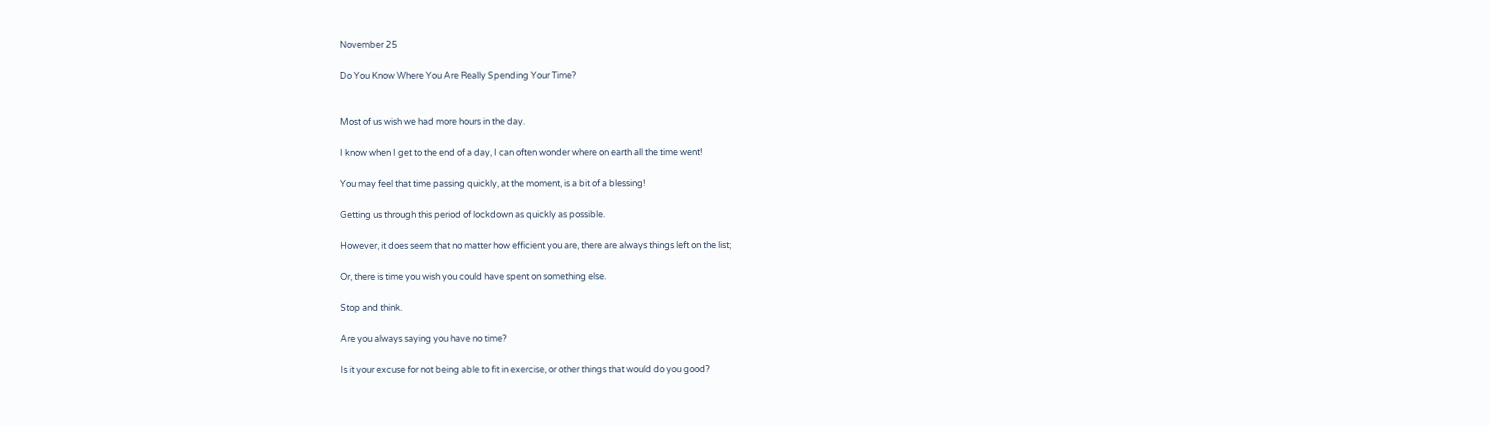November 25

Do You Know Where You Are Really Spending Your Time?


Most of us wish we had more hours in the day.

I know when I get to the end of a day, I can often wonder where on earth all the time went!

You may feel that time passing quickly, at the moment, is a bit of a blessing!

Getting us through this period of lockdown as quickly as possible.

However, it does seem that no matter how efficient you are, there are always things left on the list;

Or, there is time you wish you could have spent on something else.

Stop and think.

Are you always saying you have no time?

Is it your excuse for not being able to fit in exercise, or other things that would do you good?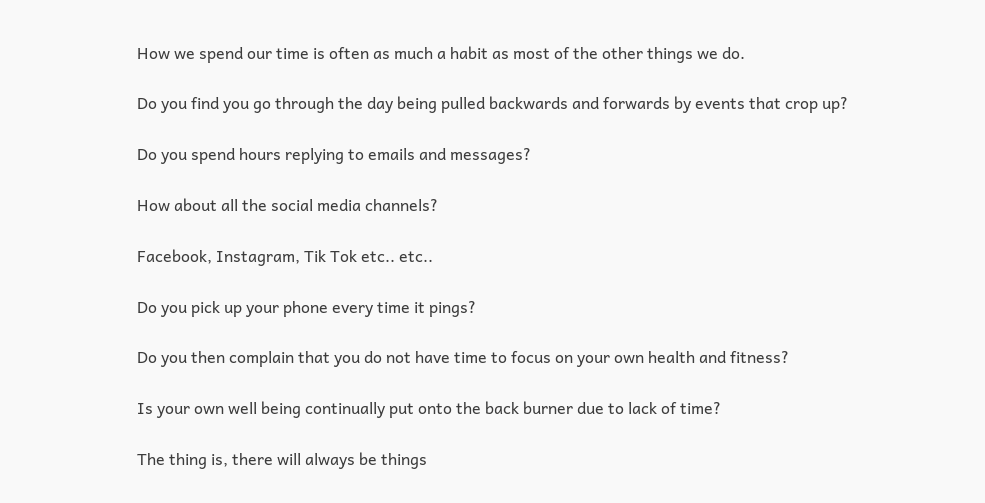How we spend our time is often as much a habit as most of the other things we do.

Do you find you go through the day being pulled backwards and forwards by events that crop up?

Do you spend hours replying to emails and messages?

How about all the social media channels?

Facebook, Instagram, Tik Tok etc.. etc..

Do you pick up your phone every time it pings?

Do you then complain that you do not have time to focus on your own health and fitness?

Is your own well being continually put onto the back burner due to lack of time?

The thing is, there will always be things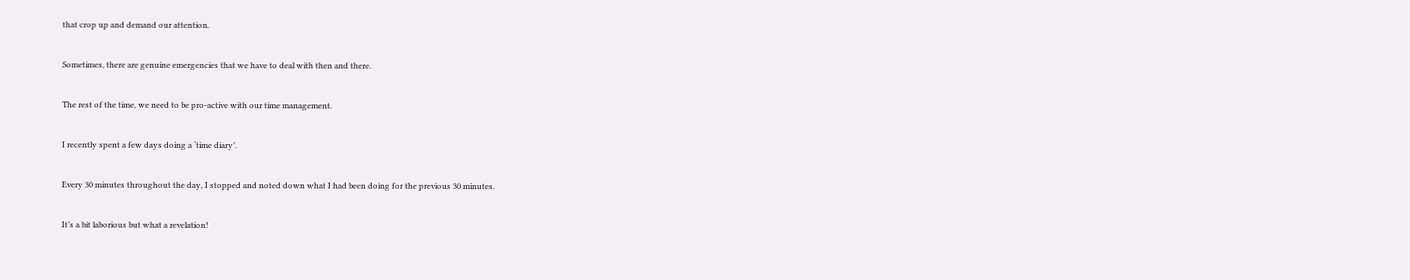that crop up and demand our attention.

Sometimes, there are genuine emergencies that we have to deal with then and there.

The rest of the time, we need to be pro-active with our time management.

I recently spent a few days doing a ‘time diary’.

Every 30 minutes throughout the day, I stopped and noted down what I had been doing for the previous 30 minutes.

It’s a bit laborious but what a revelation!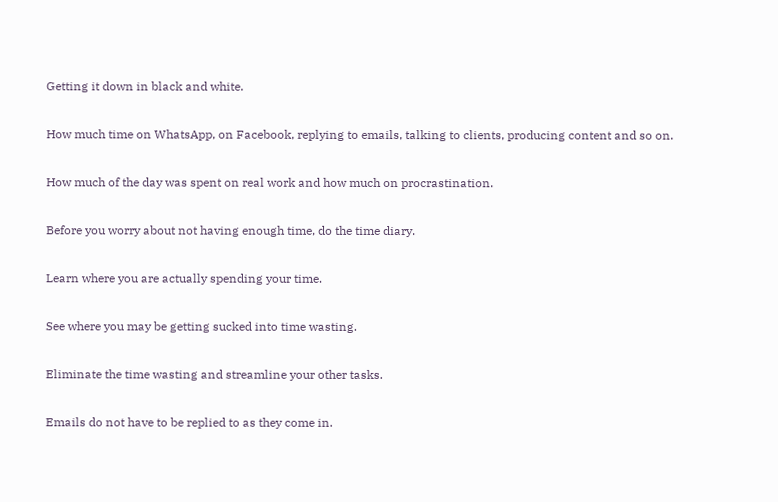Getting it down in black and white.

How much time on WhatsApp, on Facebook, replying to emails, talking to clients, producing content and so on.

How much of the day was spent on real work and how much on procrastination.

Before you worry about not having enough time, do the time diary.

Learn where you are actually spending your time.

See where you may be getting sucked into time wasting.

Eliminate the time wasting and streamline your other tasks.

Emails do not have to be replied to as they come in.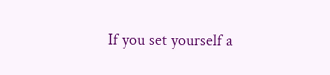If you set yourself a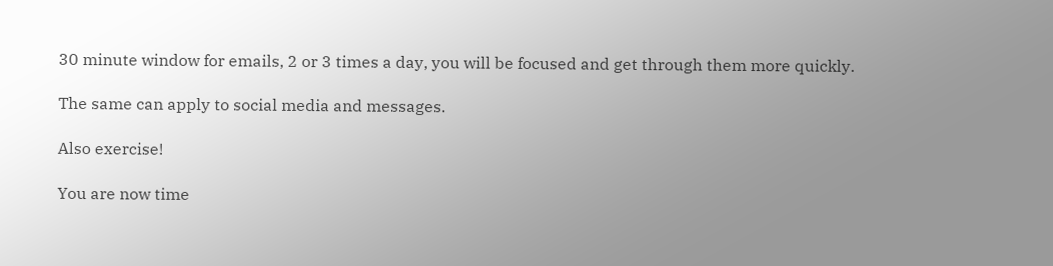30 minute window for emails, 2 or 3 times a day, you will be focused and get through them more quickly.

The same can apply to social media and messages.

Also exercise!

You are now time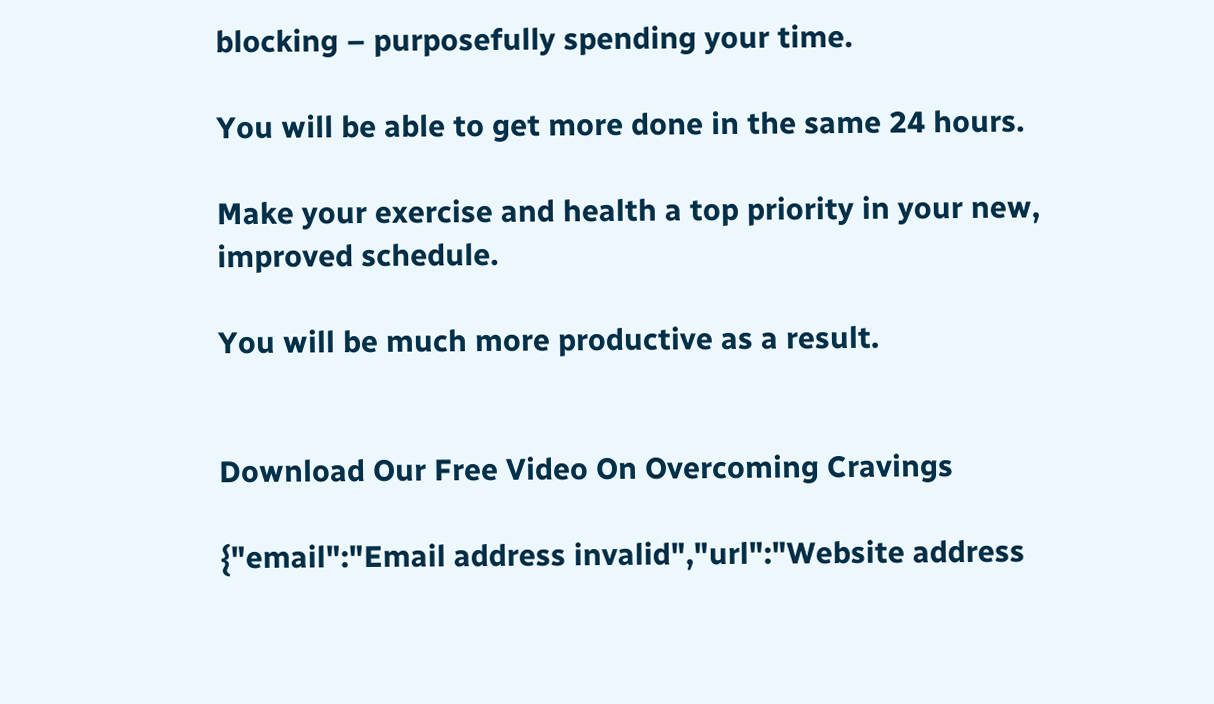blocking – purposefully spending your time.

You will be able to get more done in the same 24 hours.

Make your exercise and health a top priority in your new, improved schedule.

You will be much more productive as a result.


Download Our Free Video On Overcoming Cravings

{"email":"Email address invalid","url":"Website address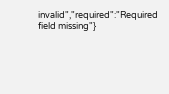invalid","required":"Required field missing"}